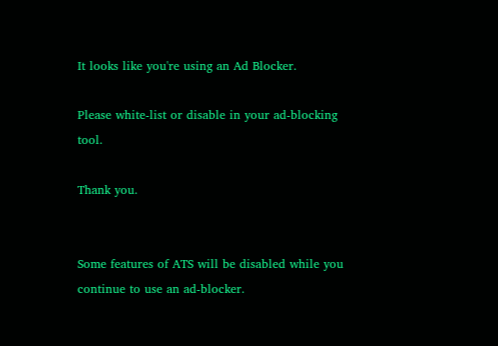It looks like you're using an Ad Blocker.

Please white-list or disable in your ad-blocking tool.

Thank you.


Some features of ATS will be disabled while you continue to use an ad-blocker.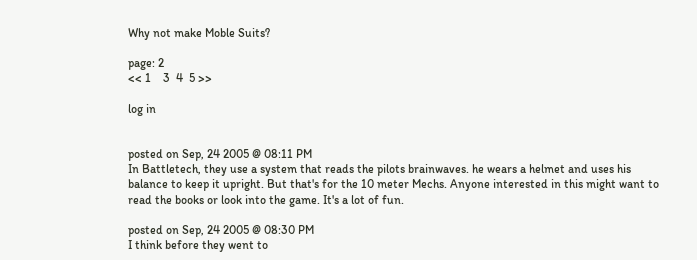Why not make Moble Suits?

page: 2
<< 1    3  4  5 >>

log in


posted on Sep, 24 2005 @ 08:11 PM
In Battletech, they use a system that reads the pilots brainwaves. he wears a helmet and uses his balance to keep it upright. But that's for the 10 meter Mechs. Anyone interested in this might want to read the books or look into the game. It's a lot of fun.

posted on Sep, 24 2005 @ 08:30 PM
I think before they went to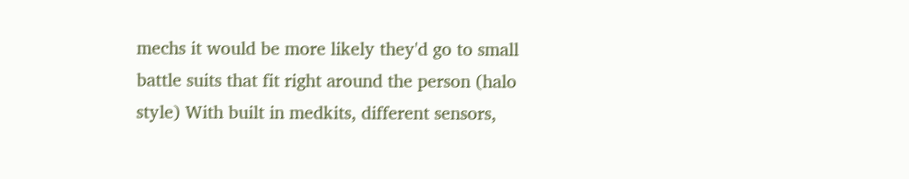mechs it would be more likely they'd go to small battle suits that fit right around the person (halo style) With built in medkits, different sensors,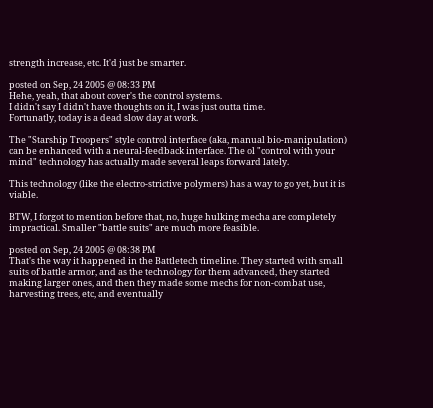strength increase, etc. It'd just be smarter.

posted on Sep, 24 2005 @ 08:33 PM
Hehe, yeah, that about cover's the control systems.
I didn't say I didn't have thoughts on it, I was just outta time.
Fortunatly, today is a dead slow day at work.

The "Starship Troopers" style control interface (aka, manual bio-manipulation) can be enhanced with a neural-feedback interface. The ol "control with your mind" technology has actually made several leaps forward lately.

This technology (like the electro-strictive polymers) has a way to go yet, but it is viable.

BTW, I forgot to mention before that, no, huge hulking mecha are completely impractical. Smaller "battle suits" are much more feasible.

posted on Sep, 24 2005 @ 08:38 PM
That's the way it happened in the Battletech timeline. They started with small suits of battle armor, and as the technology for them advanced, they started making larger ones, and then they made some mechs for non-combat use, harvesting trees, etc, and eventually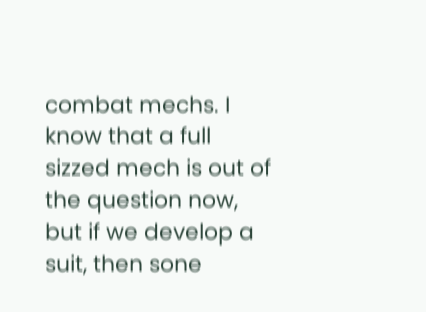combat mechs. I know that a full sizzed mech is out of the question now, but if we develop a suit, then sone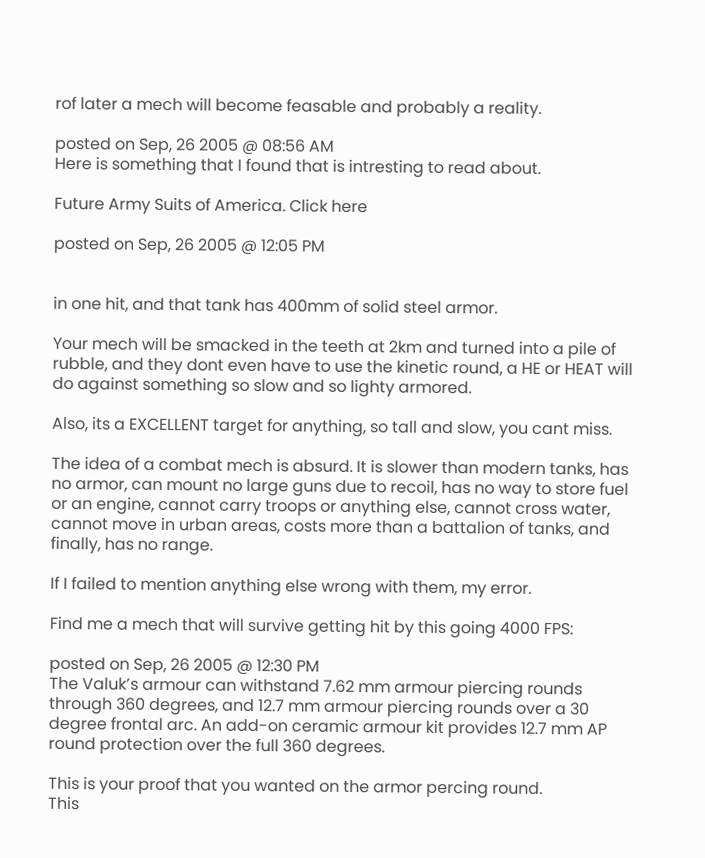rof later a mech will become feasable and probably a reality.

posted on Sep, 26 2005 @ 08:56 AM
Here is something that I found that is intresting to read about.

Future Army Suits of America. Click here

posted on Sep, 26 2005 @ 12:05 PM


in one hit, and that tank has 400mm of solid steel armor.

Your mech will be smacked in the teeth at 2km and turned into a pile of rubble, and they dont even have to use the kinetic round, a HE or HEAT will do against something so slow and so lighty armored.

Also, its a EXCELLENT target for anything, so tall and slow, you cant miss.

The idea of a combat mech is absurd. It is slower than modern tanks, has no armor, can mount no large guns due to recoil, has no way to store fuel or an engine, cannot carry troops or anything else, cannot cross water, cannot move in urban areas, costs more than a battalion of tanks, and finally, has no range.

If I failed to mention anything else wrong with them, my error.

Find me a mech that will survive getting hit by this going 4000 FPS:

posted on Sep, 26 2005 @ 12:30 PM
The Valuk’s armour can withstand 7.62 mm armour piercing rounds through 360 degrees, and 12.7 mm armour piercing rounds over a 30 degree frontal arc. An add-on ceramic armour kit provides 12.7 mm AP round protection over the full 360 degrees.

This is your proof that you wanted on the armor percing round.
This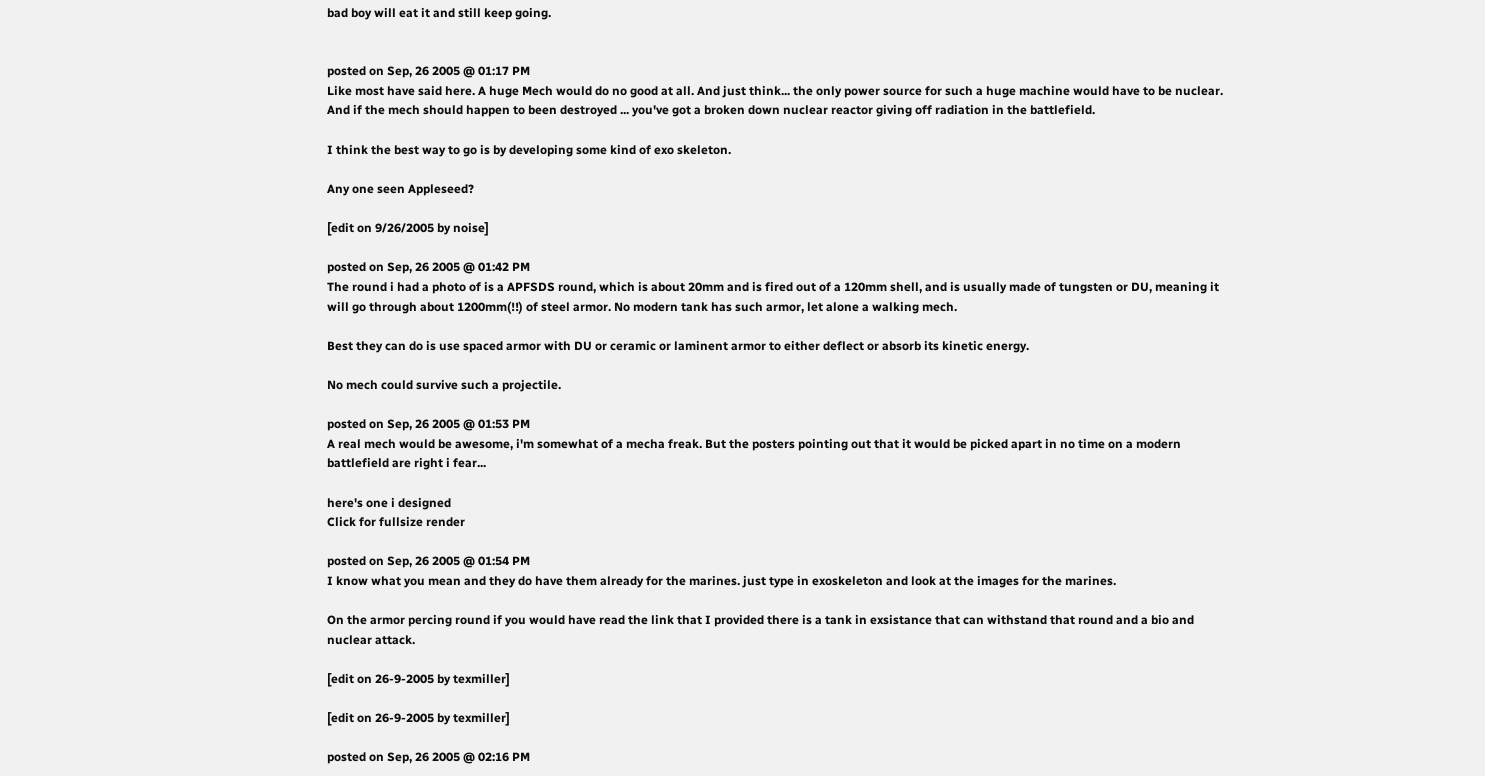bad boy will eat it and still keep going.


posted on Sep, 26 2005 @ 01:17 PM
Like most have said here. A huge Mech would do no good at all. And just think... the only power source for such a huge machine would have to be nuclear. And if the mech should happen to been destroyed ... you've got a broken down nuclear reactor giving off radiation in the battlefield.

I think the best way to go is by developing some kind of exo skeleton.

Any one seen Appleseed?

[edit on 9/26/2005 by noise]

posted on Sep, 26 2005 @ 01:42 PM
The round i had a photo of is a APFSDS round, which is about 20mm and is fired out of a 120mm shell, and is usually made of tungsten or DU, meaning it will go through about 1200mm(!!) of steel armor. No modern tank has such armor, let alone a walking mech.

Best they can do is use spaced armor with DU or ceramic or laminent armor to either deflect or absorb its kinetic energy.

No mech could survive such a projectile.

posted on Sep, 26 2005 @ 01:53 PM
A real mech would be awesome, i'm somewhat of a mecha freak. But the posters pointing out that it would be picked apart in no time on a modern battlefield are right i fear...

here's one i designed
Click for fullsize render

posted on Sep, 26 2005 @ 01:54 PM
I know what you mean and they do have them already for the marines. just type in exoskeleton and look at the images for the marines.

On the armor percing round if you would have read the link that I provided there is a tank in exsistance that can withstand that round and a bio and nuclear attack.

[edit on 26-9-2005 by texmiller]

[edit on 26-9-2005 by texmiller]

posted on Sep, 26 2005 @ 02:16 PM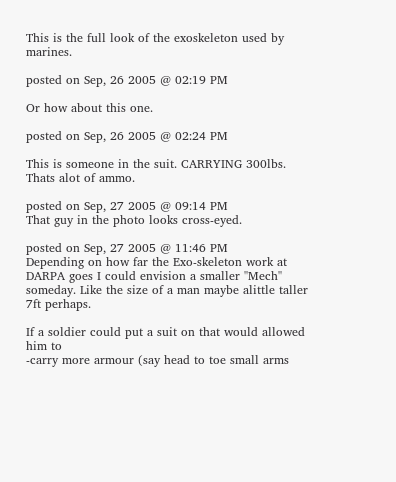This is the full look of the exoskeleton used by marines.

posted on Sep, 26 2005 @ 02:19 PM

Or how about this one.

posted on Sep, 26 2005 @ 02:24 PM

This is someone in the suit. CARRYING 300lbs.
Thats alot of ammo.

posted on Sep, 27 2005 @ 09:14 PM
That guy in the photo looks cross-eyed.

posted on Sep, 27 2005 @ 11:46 PM
Depending on how far the Exo-skeleton work at DARPA goes I could envision a smaller ''Mech'' someday. Like the size of a man maybe alittle taller 7ft perhaps.

If a soldier could put a suit on that would allowed him to
-carry more armour (say head to toe small arms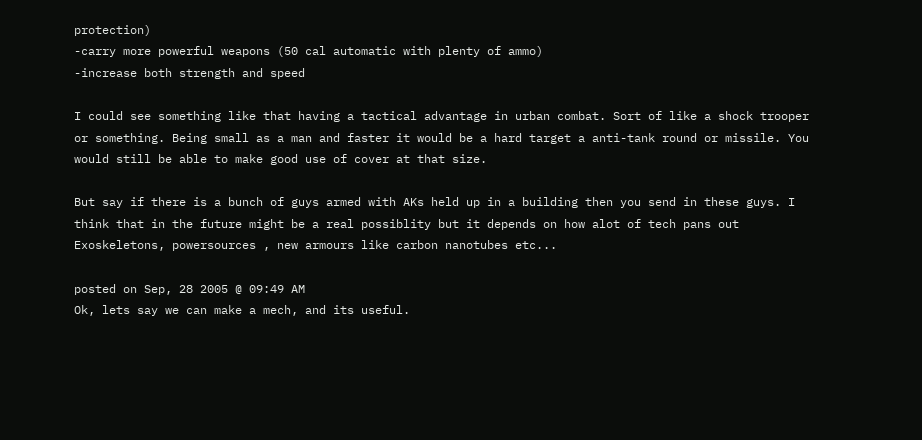protection)
-carry more powerful weapons (50 cal automatic with plenty of ammo)
-increase both strength and speed

I could see something like that having a tactical advantage in urban combat. Sort of like a shock trooper or something. Being small as a man and faster it would be a hard target a anti-tank round or missile. You would still be able to make good use of cover at that size.

But say if there is a bunch of guys armed with AKs held up in a building then you send in these guys. I think that in the future might be a real possiblity but it depends on how alot of tech pans out Exoskeletons, powersources , new armours like carbon nanotubes etc...

posted on Sep, 28 2005 @ 09:49 AM
Ok, lets say we can make a mech, and its useful.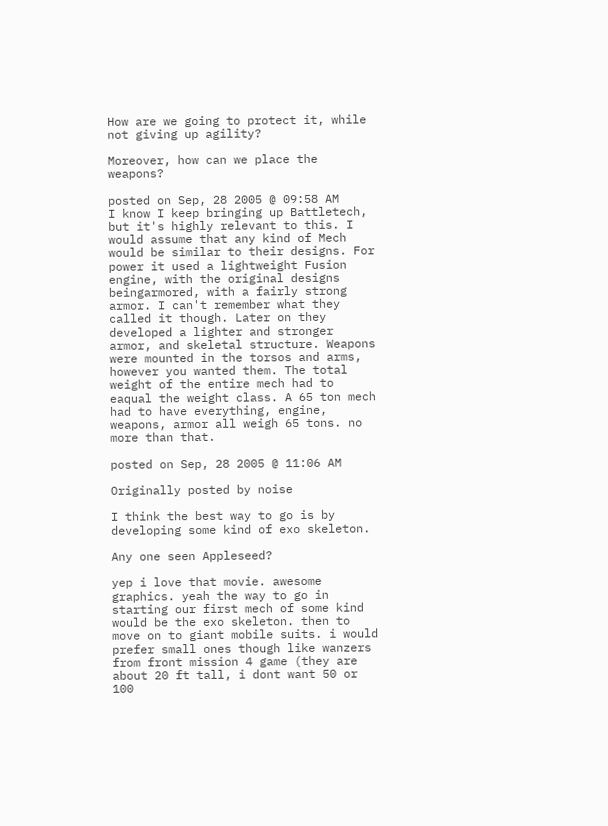How are we going to protect it, while not giving up agility?

Moreover, how can we place the weapons?

posted on Sep, 28 2005 @ 09:58 AM
I know I keep bringing up Battletech, but it's highly relevant to this. I would assume that any kind of Mech would be similar to their designs. For power it used a lightweight Fusion engine, with the original designs beingarmored, with a fairly strong armor. I can't remember what they called it though. Later on they developed a lighter and stronger armor, and skeletal structure. Weapons were mounted in the torsos and arms, however you wanted them. The total weight of the entire mech had to eaqual the weight class. A 65 ton mech had to have everything, engine, weapons, armor all weigh 65 tons. no more than that.

posted on Sep, 28 2005 @ 11:06 AM

Originally posted by noise

I think the best way to go is by developing some kind of exo skeleton.

Any one seen Appleseed?

yep i love that movie. awesome graphics. yeah the way to go in starting our first mech of some kind would be the exo skeleton. then to move on to giant mobile suits. i would prefer small ones though like wanzers from front mission 4 game (they are about 20 ft tall, i dont want 50 or 100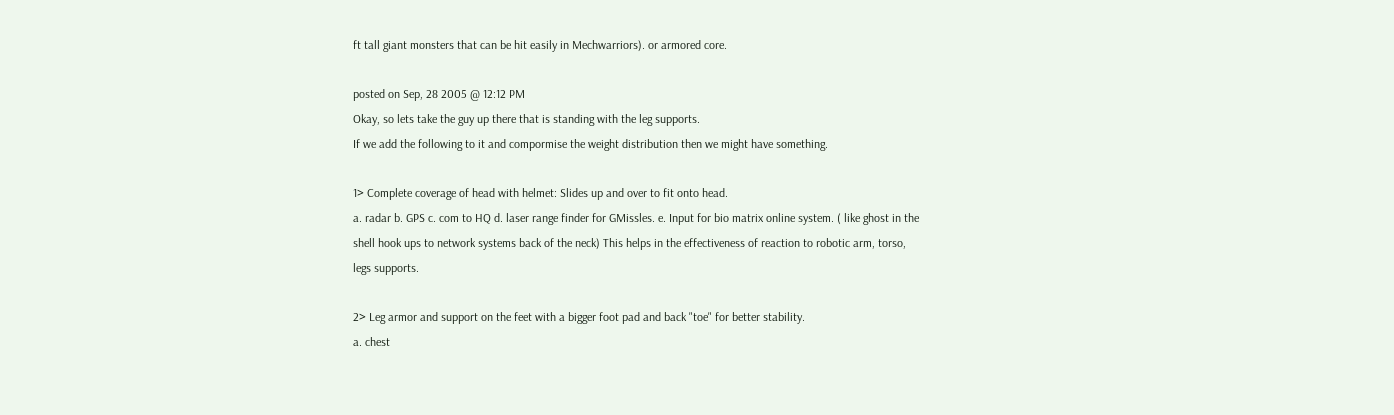ft tall giant monsters that can be hit easily in Mechwarriors). or armored core.

posted on Sep, 28 2005 @ 12:12 PM
Okay, so lets take the guy up there that is standing with the leg supports.
If we add the following to it and compormise the weight distribution then we might have something.

1> Complete coverage of head with helmet: Slides up and over to fit onto head.
a. radar b. GPS c. com to HQ d. laser range finder for GMissles. e. Input for bio matrix online system. ( like ghost in the shell hook ups to network systems back of the neck) This helps in the effectiveness of reaction to robotic arm, torso, legs supports.

2> Leg armor and support on the feet with a bigger foot pad and back "toe" for better stability.
a. chest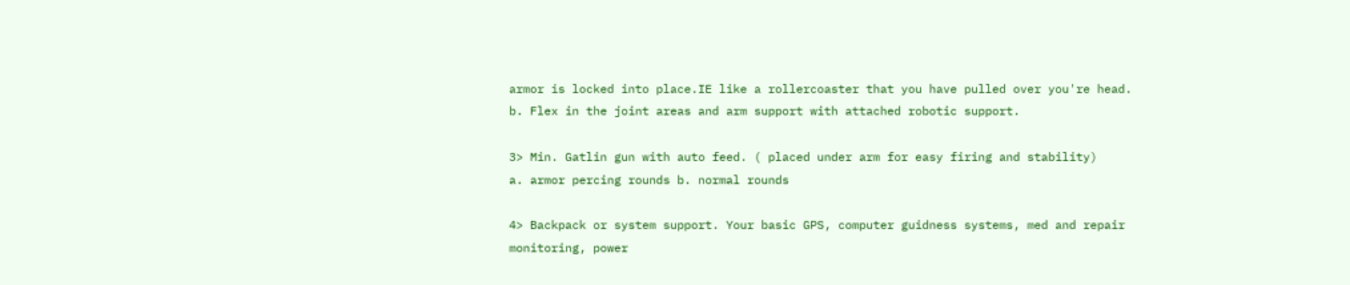armor is locked into place.IE like a rollercoaster that you have pulled over you're head.
b. Flex in the joint areas and arm support with attached robotic support.

3> Min. Gatlin gun with auto feed. ( placed under arm for easy firing and stability)
a. armor percing rounds b. normal rounds

4> Backpack or system support. Your basic GPS, computer guidness systems, med and repair monitoring, power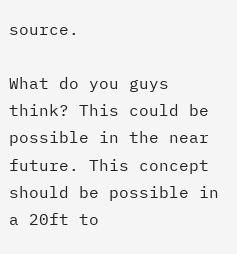source.

What do you guys think? This could be possible in the near future. This concept should be possible in a 20ft to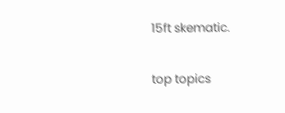15ft skematic.

top topics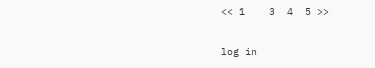<< 1    3  4  5 >>

log in